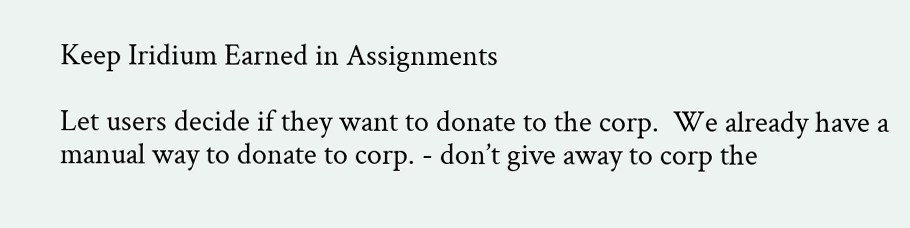Keep Iridium Earned in Assignments

Let users decide if they want to donate to the corp.  We already have a manual way to donate to corp. - don’t give away to corp the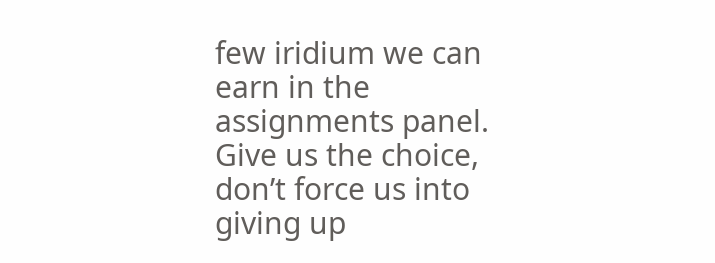few iridium we can earn in the assignments panel.  Give us the choice, don’t force us into giving up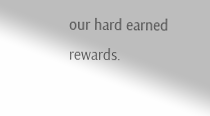our hard earned rewards.